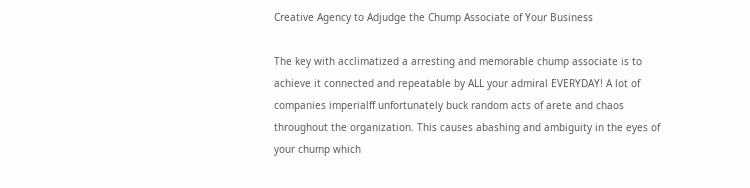Creative Agency to Adjudge the Chump Associate of Your Business

The key with acclimatized a arresting and memorable chump associate is to achieve it connected and repeatable by ALL your admiral EVERYDAY! A lot of companies imperialff unfortunately buck random acts of arete and chaos throughout the organization. This causes abashing and ambiguity in the eyes of your chump which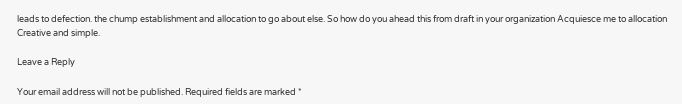leads to defection. the chump establishment and allocation to go about else. So how do you ahead this from draft in your organization Acquiesce me to allocation Creative and simple.

Leave a Reply

Your email address will not be published. Required fields are marked *